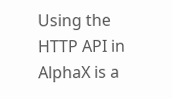Using the HTTP API in AlphaX is a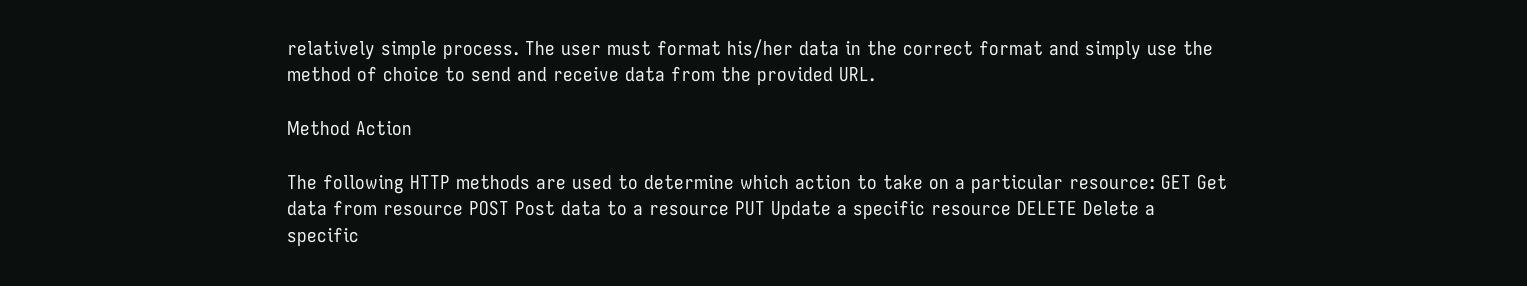relatively simple process. The user must format his/her data in the correct format and simply use the method of choice to send and receive data from the provided URL.

Method Action

The following HTTP methods are used to determine which action to take on a particular resource: GET Get data from resource POST Post data to a resource PUT Update a specific resource DELETE Delete a specific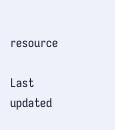resource

Last updated